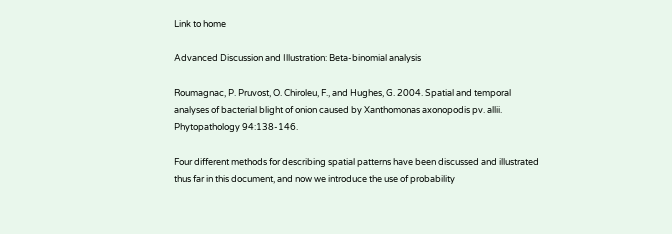Link to home

Advanced Discussion and Illustration: Beta-binomial analysis

Roumagnac, P. Pruvost, O. Chiroleu, F., and Hughes, G. 2004. Spatial and temporal analyses of bacterial blight of onion caused by Xanthomonas axonopodis pv. allii. Phytopathology 94:138-146.

Four different methods for describing spatial patterns have been discussed and illustrated thus far in this document, and now we introduce the use of probability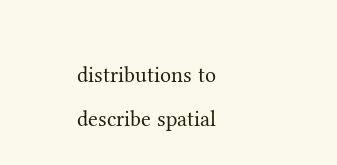distributions to describe spatial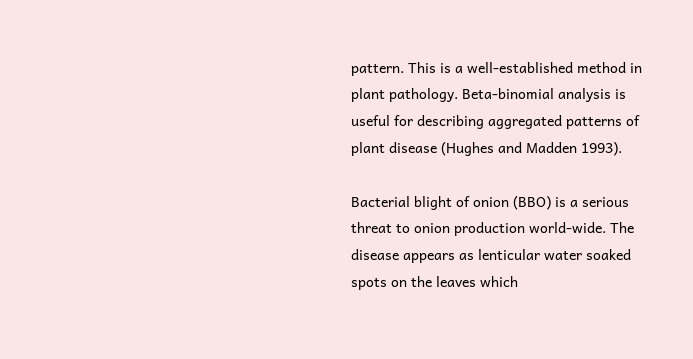pattern. This is a well-established method in plant pathology. Beta-binomial analysis is useful for describing aggregated patterns of plant disease (Hughes and Madden 1993).

Bacterial blight of onion (BBO) is a serious threat to onion production world-wide. The disease appears as lenticular water soaked spots on the leaves which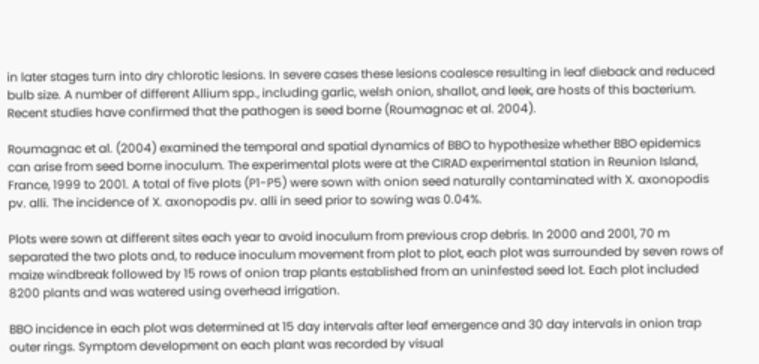in later stages turn into dry chlorotic lesions. In severe cases these lesions coalesce resulting in leaf dieback and reduced bulb size. A number of different Allium spp., including garlic, welsh onion, shallot, and leek, are hosts of this bacterium. Recent studies have confirmed that the pathogen is seed borne (Roumagnac et al. 2004).

Roumagnac et al. (2004) examined the temporal and spatial dynamics of BBO to hypothesize whether BBO epidemics can arise from seed borne inoculum. The experimental plots were at the CIRAD experimental station in Reunion Island, France, 1999 to 2001. A total of five plots (P1-P5) were sown with onion seed naturally contaminated with X. axonopodis pv. alli. The incidence of X. axonopodis pv. alli in seed prior to sowing was 0.04%.

Plots were sown at different sites each year to avoid inoculum from previous crop debris. In 2000 and 2001, 70 m separated the two plots and, to reduce inoculum movement from plot to plot, each plot was surrounded by seven rows of maize windbreak followed by 15 rows of onion trap plants established from an uninfested seed lot. Each plot included 8200 plants and was watered using overhead irrigation.

BBO incidence in each plot was determined at 15 day intervals after leaf emergence and 30 day intervals in onion trap outer rings. Symptom development on each plant was recorded by visual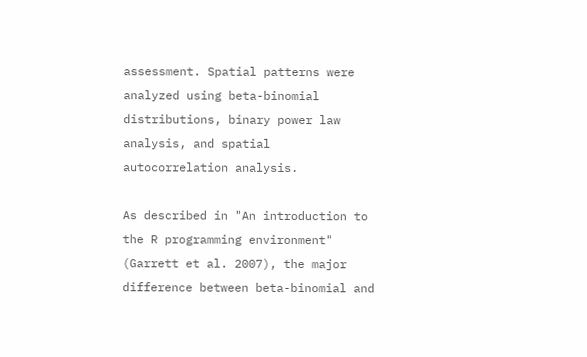assessment. Spatial patterns were analyzed using beta-binomial distributions, binary power law analysis, and spatial autocorrelation analysis.

As described in "An introduction to the R programming environment" (Garrett et al. 2007), the major difference between beta-binomial and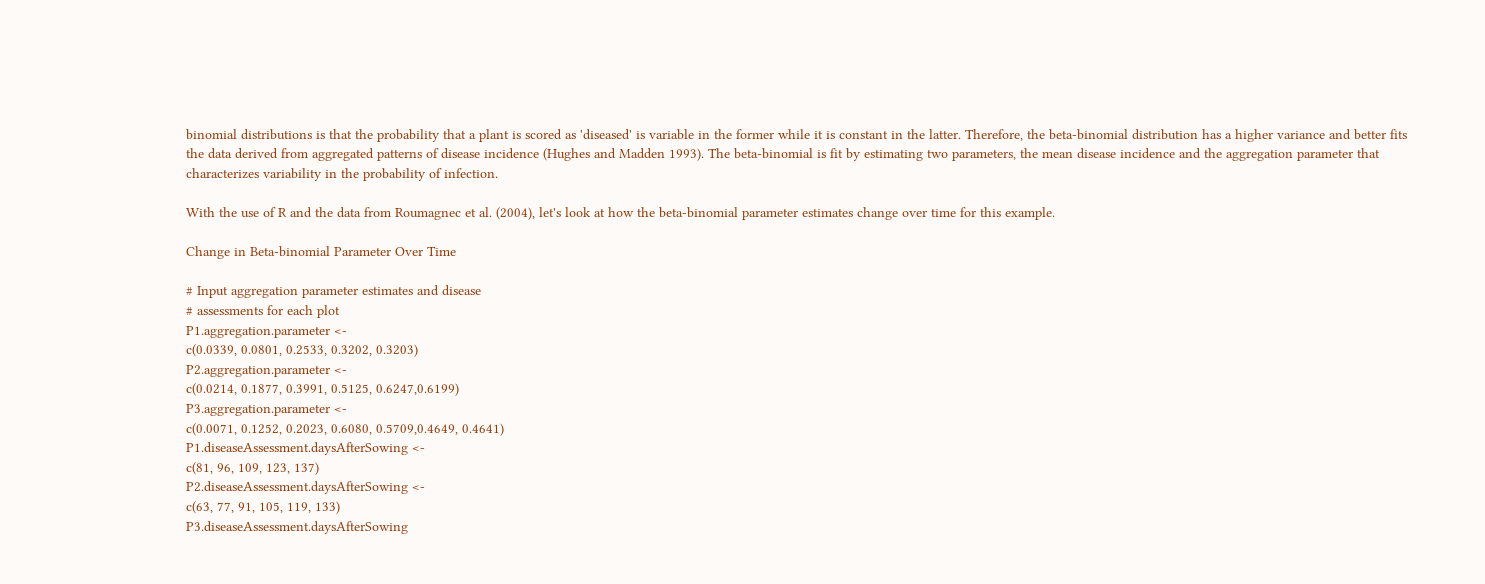binomial distributions is that the probability that a plant is scored as 'diseased' is variable in the former while it is constant in the latter. Therefore, the beta-binomial distribution has a higher variance and better fits the data derived from aggregated patterns of disease incidence (Hughes and Madden 1993). The beta-binomial is fit by estimating two parameters, the mean disease incidence and the aggregation parameter that characterizes variability in the probability of infection.

With the use of R and the data from Roumagnec et al. (2004), let's look at how the beta-binomial parameter estimates change over time for this example.

Change in Beta-binomial Parameter Over Time

# Input aggregation parameter estimates and disease
# assessments for each plot
P1.aggregation.parameter <-
c(0.0339, 0.0801, 0.2533, 0.3202, 0.3203)
P2.aggregation.parameter <-
c(0.0214, 0.1877, 0.3991, 0.5125, 0.6247,0.6199)
P3.aggregation.parameter <-
c(0.0071, 0.1252, 0.2023, 0.6080, 0.5709,0.4649, 0.4641)
P1.diseaseAssessment.daysAfterSowing <-
c(81, 96, 109, 123, 137)
P2.diseaseAssessment.daysAfterSowing <-
c(63, 77, 91, 105, 119, 133)
P3.diseaseAssessment.daysAfterSowing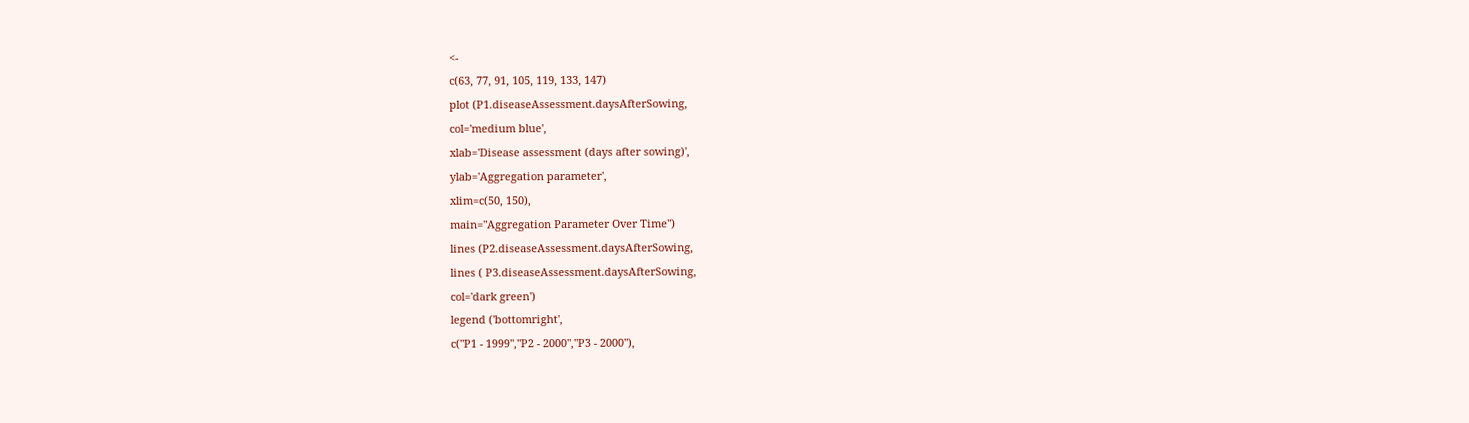<-
c(63, 77, 91, 105, 119, 133, 147)
plot (P1.diseaseAssessment.daysAfterSowing,
col='medium blue',
xlab='Disease assessment (days after sowing)',
ylab='Aggregation parameter',
xlim=c(50, 150),
main="Aggregation Parameter Over Time")
lines (P2.diseaseAssessment.daysAfterSowing,
lines ( P3.diseaseAssessment.daysAfterSowing,
col='dark green')
legend ('bottomright',
c("P1 - 1999","P2 - 2000","P3 - 2000"),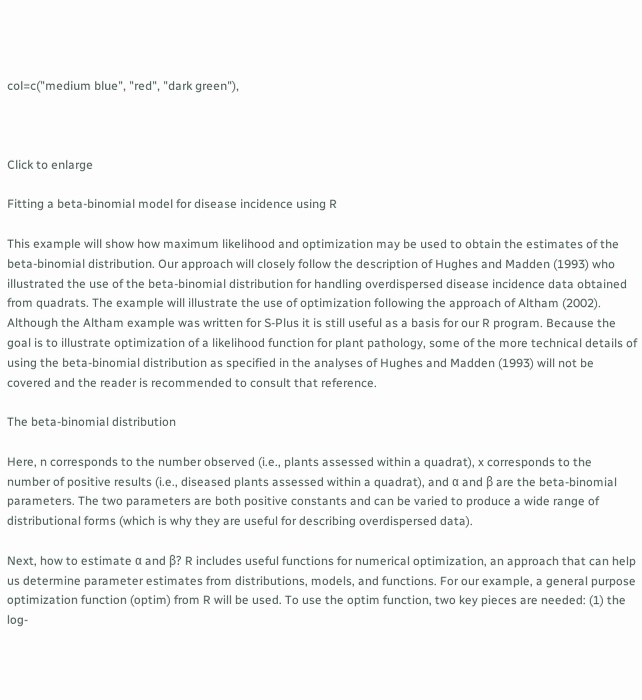col=c("medium blue", "red", "dark green"),



Click to enlarge

Fitting a beta-binomial model for disease incidence using R

This example will show how maximum likelihood and optimization may be used to obtain the estimates of the beta-binomial distribution. Our approach will closely follow the description of Hughes and Madden (1993) who illustrated the use of the beta-binomial distribution for handling overdispersed disease incidence data obtained from quadrats. The example will illustrate the use of optimization following the approach of Altham (2002). Although the Altham example was written for S-Plus it is still useful as a basis for our R program. Because the goal is to illustrate optimization of a likelihood function for plant pathology, some of the more technical details of using the beta-binomial distribution as specified in the analyses of Hughes and Madden (1993) will not be covered and the reader is recommended to consult that reference.

The beta-binomial distribution

Here, n corresponds to the number observed (i.e., plants assessed within a quadrat), x corresponds to the number of positive results (i.e., diseased plants assessed within a quadrat), and α and β are the beta-binomial parameters. The two parameters are both positive constants and can be varied to produce a wide range of distributional forms (which is why they are useful for describing overdispersed data).

Next, how to estimate α and β? R includes useful functions for numerical optimization, an approach that can help us determine parameter estimates from distributions, models, and functions. For our example, a general purpose optimization function (optim) from R will be used. To use the optim function, two key pieces are needed: (1) the log-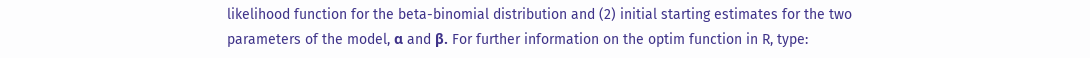likelihood function for the beta-binomial distribution and (2) initial starting estimates for the two parameters of the model, α and β. For further information on the optim function in R, type: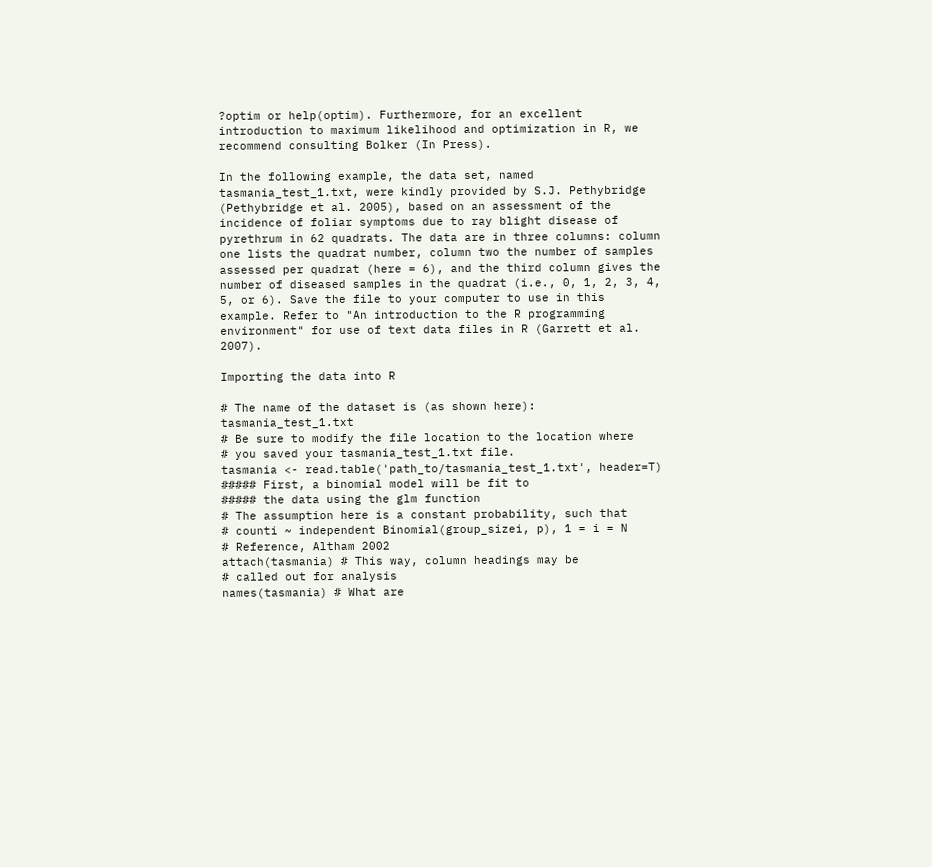?optim or help(optim). Furthermore, for an excellent introduction to maximum likelihood and optimization in R, we recommend consulting Bolker (In Press).

In the following example, the data set, named tasmania_test_1.txt, were kindly provided by S.J. Pethybridge (Pethybridge et al. 2005), based on an assessment of the incidence of foliar symptoms due to ray blight disease of pyrethrum in 62 quadrats. The data are in three columns: column one lists the quadrat number, column two the number of samples assessed per quadrat (here = 6), and the third column gives the number of diseased samples in the quadrat (i.e., 0, 1, 2, 3, 4, 5, or 6). Save the file to your computer to use in this example. Refer to "An introduction to the R programming environment" for use of text data files in R (Garrett et al. 2007).

Importing the data into R

# The name of the dataset is (as shown here): tasmania_test_1.txt
# Be sure to modify the file location to the location where
# you saved your tasmania_test_1.txt file.
tasmania <- read.table('path_to/tasmania_test_1.txt', header=T)
##### First, a binomial model will be fit to
##### the data using the glm function
# The assumption here is a constant probability, such that
# counti ~ independent Binomial(group_sizei, p), 1 = i = N
# Reference, Altham 2002
attach(tasmania) # This way, column headings may be
# called out for analysis
names(tasmania) # What are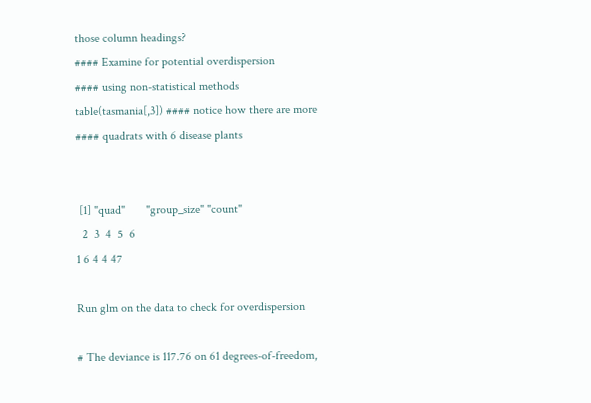those column headings?
#### Examine for potential overdispersion
#### using non-statistical methods
table(tasmania[,3]) #### notice how there are more
#### quadrats with 6 disease plants


 [1] "quad"       "group_size" "count"
  2  3  4  5  6
1 6 4 4 47

Run glm on the data to check for overdispersion

# The deviance is 117.76 on 61 degrees-of-freedom,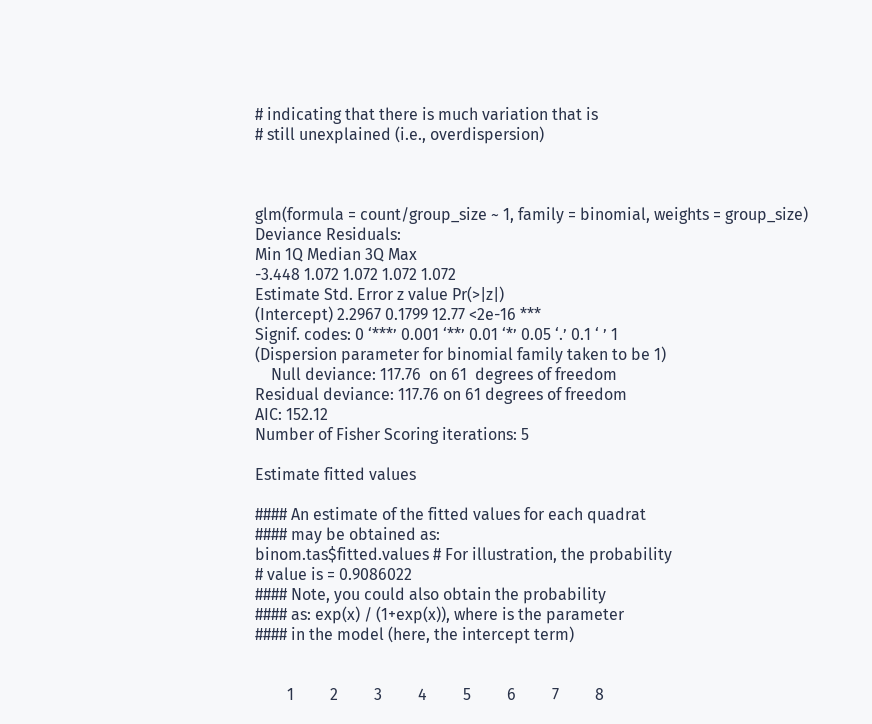# indicating that there is much variation that is
# still unexplained (i.e., overdispersion)



glm(formula = count/group_size ~ 1, family = binomial, weights = group_size)
Deviance Residuals:
Min 1Q Median 3Q Max
-3.448 1.072 1.072 1.072 1.072
Estimate Std. Error z value Pr(>|z|)
(Intercept) 2.2967 0.1799 12.77 <2e-16 ***
Signif. codes: 0 ‘***’ 0.001 ‘**’ 0.01 ‘*’ 0.05 ‘.’ 0.1 ‘ ’ 1
(Dispersion parameter for binomial family taken to be 1)
    Null deviance: 117.76  on 61  degrees of freedom
Residual deviance: 117.76 on 61 degrees of freedom
AIC: 152.12
Number of Fisher Scoring iterations: 5

Estimate fitted values

#### An estimate of the fitted values for each quadrat
#### may be obtained as:
binom.tas$fitted.values # For illustration, the probability
# value is = 0.9086022
#### Note, you could also obtain the probability
#### as: exp(x) / (1+exp(x)), where is the parameter
#### in the model (here, the intercept term)


        1         2         3         4         5         6         7         8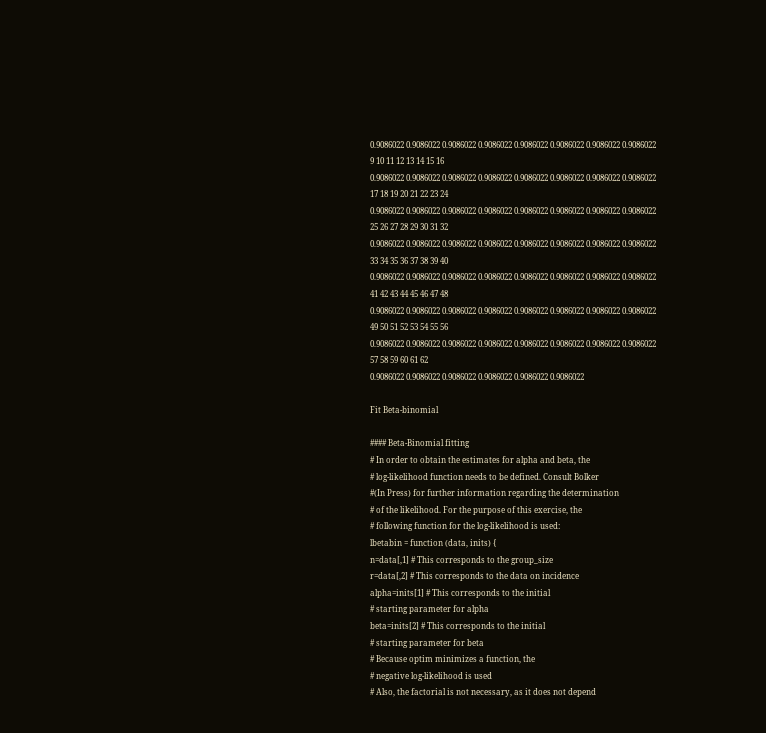0.9086022 0.9086022 0.9086022 0.9086022 0.9086022 0.9086022 0.9086022 0.9086022
9 10 11 12 13 14 15 16
0.9086022 0.9086022 0.9086022 0.9086022 0.9086022 0.9086022 0.9086022 0.9086022
17 18 19 20 21 22 23 24
0.9086022 0.9086022 0.9086022 0.9086022 0.9086022 0.9086022 0.9086022 0.9086022
25 26 27 28 29 30 31 32
0.9086022 0.9086022 0.9086022 0.9086022 0.9086022 0.9086022 0.9086022 0.9086022
33 34 35 36 37 38 39 40
0.9086022 0.9086022 0.9086022 0.9086022 0.9086022 0.9086022 0.9086022 0.9086022
41 42 43 44 45 46 47 48
0.9086022 0.9086022 0.9086022 0.9086022 0.9086022 0.9086022 0.9086022 0.9086022
49 50 51 52 53 54 55 56
0.9086022 0.9086022 0.9086022 0.9086022 0.9086022 0.9086022 0.9086022 0.9086022
57 58 59 60 61 62
0.9086022 0.9086022 0.9086022 0.9086022 0.9086022 0.9086022

Fit Beta-binomial

#### Beta-Binomial fitting
# In order to obtain the estimates for alpha and beta, the
# log-likelihood function needs to be defined. Consult Bolker
#(In Press) for further information regarding the determination
# of the likelihood. For the purpose of this exercise, the
# following function for the log-likelihood is used:
lbetabin = function (data, inits) {
n=data[,1] # This corresponds to the group_size
r=data[,2] # This corresponds to the data on incidence
alpha=inits[1] # This corresponds to the initial
# starting parameter for alpha
beta=inits[2] # This corresponds to the initial
# starting parameter for beta
# Because optim minimizes a function, the
# negative log-likelihood is used
# Also, the factorial is not necessary, as it does not depend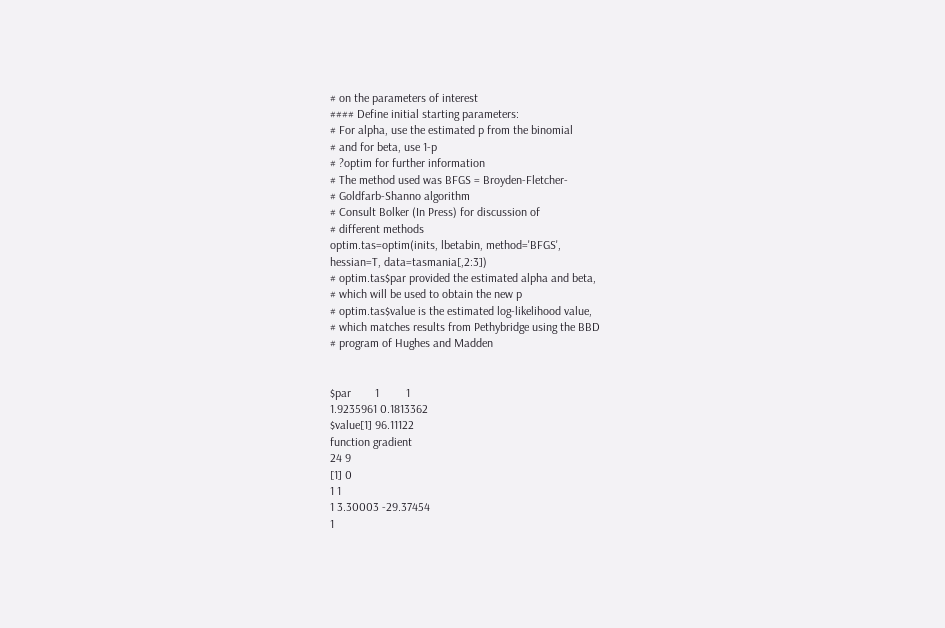# on the parameters of interest
#### Define initial starting parameters:
# For alpha, use the estimated p from the binomial
# and for beta, use 1-p
# ?optim for further information
# The method used was BFGS = Broyden-Fletcher-
# Goldfarb-Shanno algorithm
# Consult Bolker (In Press) for discussion of
# different methods
optim.tas=optim(inits, lbetabin, method='BFGS',
hessian=T, data=tasmania[,2:3])
# optim.tas$par provided the estimated alpha and beta,
# which will be used to obtain the new p
# optim.tas$value is the estimated log-likelihood value,
# which matches results from Pethybridge using the BBD
# program of Hughes and Madden


$par        1         1
1.9235961 0.1813362
$value[1] 96.11122
function gradient
24 9
[1] 0
1 1
1 3.30003 -29.37454
1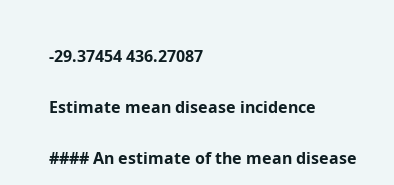-29.37454 436.27087

Estimate mean disease incidence

#### An estimate of the mean disease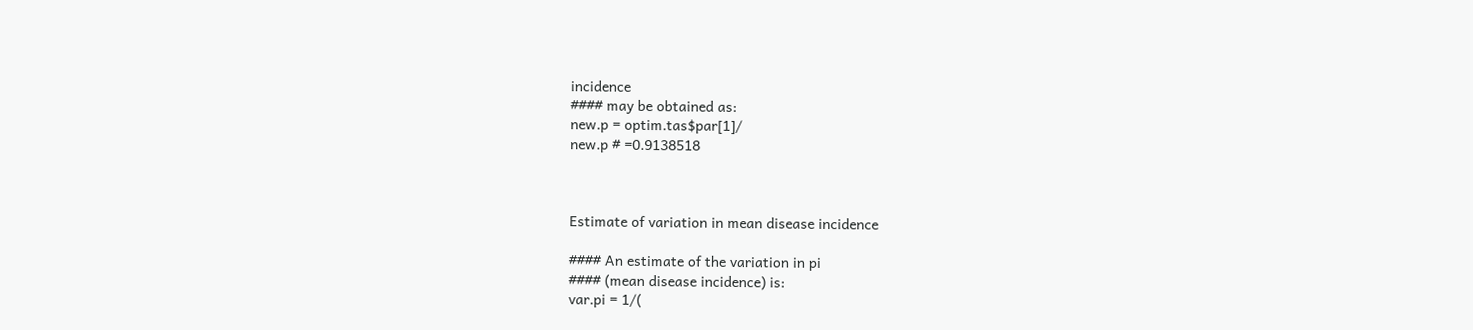incidence
#### may be obtained as:
new.p = optim.tas$par[1]/
new.p # =0.9138518



Estimate of variation in mean disease incidence

#### An estimate of the variation in pi
#### (mean disease incidence) is:
var.pi = 1/(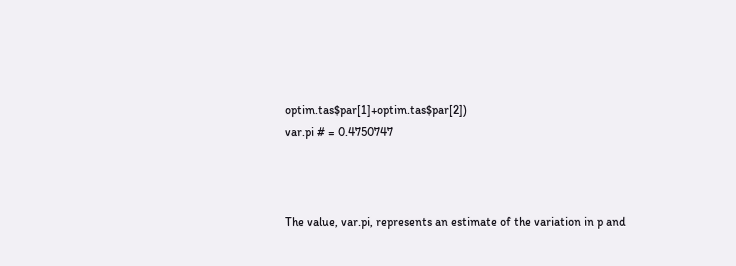optim.tas$par[1]+optim.tas$par[2])
var.pi # = 0.4750747



The value, var.pi, represents an estimate of the variation in p and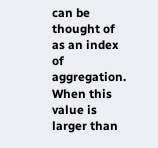can be thought of as an index of aggregation. When this value is larger than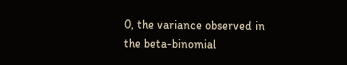0, the variance observed in the beta-binomial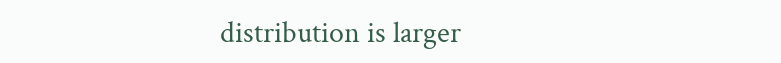distribution is larger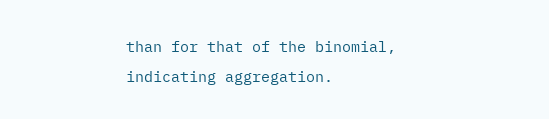than for that of the binomial, indicating aggregation.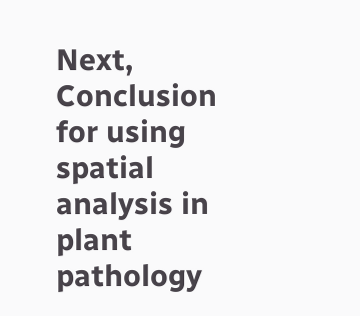Next, Conclusion for using spatial analysis in plant pathology